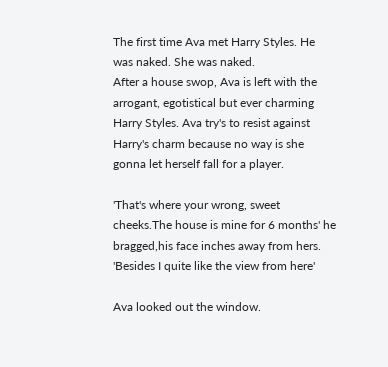The first time Ava met Harry Styles. He was naked. She was naked.
After a house swop, Ava is left with the arrogant, egotistical but ever charming Harry Styles. Ava try's to resist against Harry's charm because no way is she gonna let herself fall for a player.

'That's where your wrong, sweet cheeks.The house is mine for 6 months' he bragged,his face inches away from hers. 'Besides I quite like the view from here'

Ava looked out the window.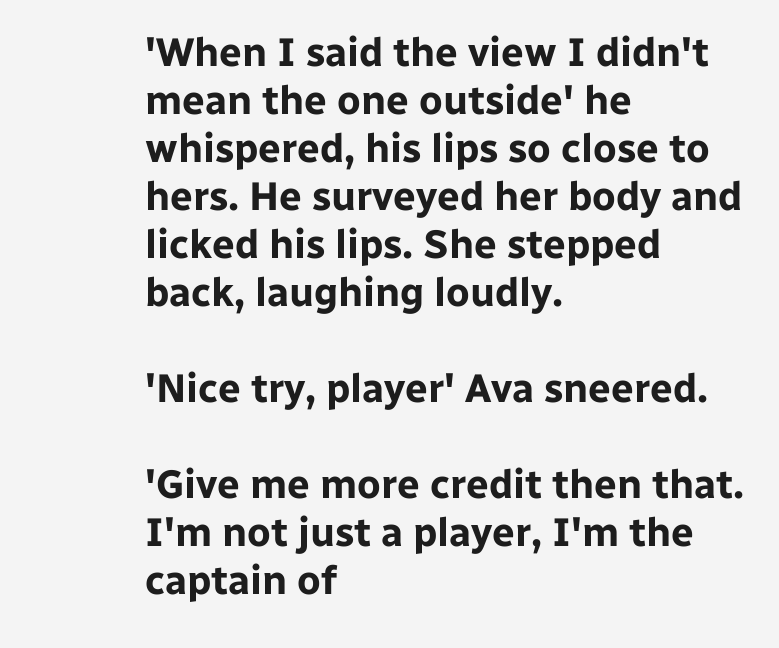'When I said the view I didn't mean the one outside' he whispered, his lips so close to hers. He surveyed her body and licked his lips. She stepped back, laughing loudly.

'Nice try, player' Ava sneered.

'Give me more credit then that. I'm not just a player, I'm the captain of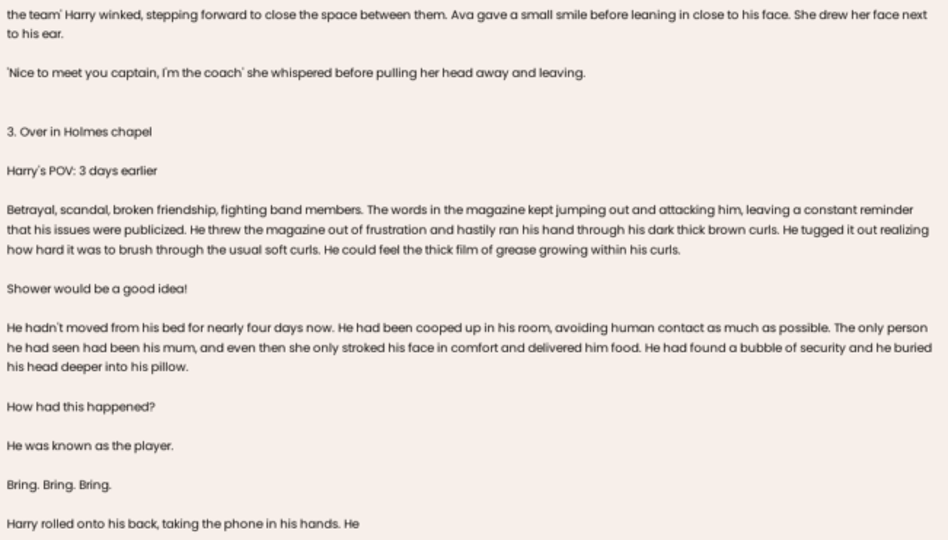the team' Harry winked, stepping forward to close the space between them. Ava gave a small smile before leaning in close to his face. She drew her face next to his ear.

'Nice to meet you captain, I'm the coach' she whispered before pulling her head away and leaving.


3. Over in Holmes chapel

Harry's POV: 3 days earlier

Betrayal, scandal, broken friendship, fighting band members. The words in the magazine kept jumping out and attacking him, leaving a constant reminder that his issues were publicized. He threw the magazine out of frustration and hastily ran his hand through his dark thick brown curls. He tugged it out realizing how hard it was to brush through the usual soft curls. He could feel the thick film of grease growing within his curls.

Shower would be a good idea!

He hadn't moved from his bed for nearly four days now. He had been cooped up in his room, avoiding human contact as much as possible. The only person he had seen had been his mum, and even then she only stroked his face in comfort and delivered him food. He had found a bubble of security and he buried his head deeper into his pillow.

How had this happened?

He was known as the player.

Bring. Bring. Bring.

Harry rolled onto his back, taking the phone in his hands. He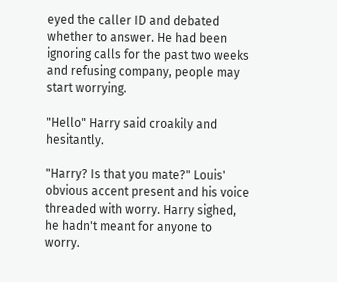eyed the caller ID and debated whether to answer. He had been ignoring calls for the past two weeks and refusing company, people may start worrying.

"Hello" Harry said croakily and hesitantly.

"Harry? Is that you mate?" Louis' obvious accent present and his voice threaded with worry. Harry sighed, he hadn't meant for anyone to worry.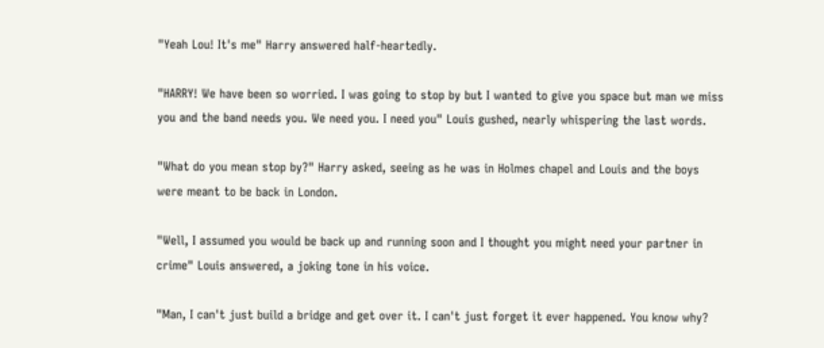"Yeah Lou! It's me" Harry answered half-heartedly.

"HARRY! We have been so worried. I was going to stop by but I wanted to give you space but man we miss you and the band needs you. We need you. I need you" Louis gushed, nearly whispering the last words.

"What do you mean stop by?" Harry asked, seeing as he was in Holmes chapel and Louis and the boys were meant to be back in London.

"Well, I assumed you would be back up and running soon and I thought you might need your partner in crime" Louis answered, a joking tone in his voice.

"Man, I can't just build a bridge and get over it. I can't just forget it ever happened. You know why?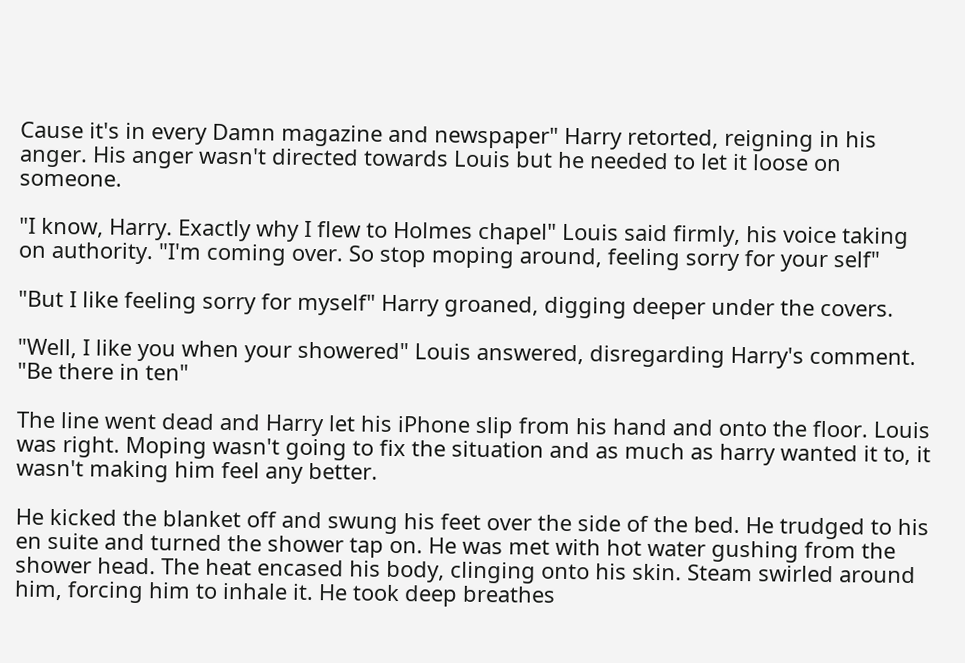Cause it's in every Damn magazine and newspaper" Harry retorted, reigning in his anger. His anger wasn't directed towards Louis but he needed to let it loose on someone.

"I know, Harry. Exactly why I flew to Holmes chapel" Louis said firmly, his voice taking on authority. "I'm coming over. So stop moping around, feeling sorry for your self"

"But I like feeling sorry for myself" Harry groaned, digging deeper under the covers.

"Well, I like you when your showered" Louis answered, disregarding Harry's comment. "Be there in ten"

The line went dead and Harry let his iPhone slip from his hand and onto the floor. Louis was right. Moping wasn't going to fix the situation and as much as harry wanted it to, it wasn't making him feel any better.

He kicked the blanket off and swung his feet over the side of the bed. He trudged to his en suite and turned the shower tap on. He was met with hot water gushing from the shower head. The heat encased his body, clinging onto his skin. Steam swirled around him, forcing him to inhale it. He took deep breathes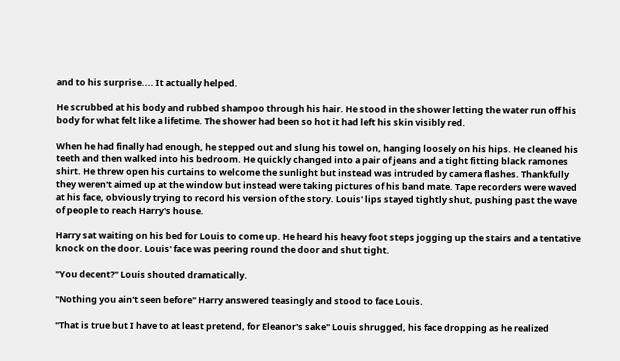and to his surprise.... It actually helped.

He scrubbed at his body and rubbed shampoo through his hair. He stood in the shower letting the water run off his body for what felt like a lifetime. The shower had been so hot it had left his skin visibly red.

When he had finally had enough, he stepped out and slung his towel on, hanging loosely on his hips. He cleaned his teeth and then walked into his bedroom. He quickly changed into a pair of jeans and a tight fitting black ramones shirt. He threw open his curtains to welcome the sunlight but instead was intruded by camera flashes. Thankfully they weren't aimed up at the window but instead were taking pictures of his band mate. Tape recorders were waved at his face, obviously trying to record his version of the story. Louis' lips stayed tightly shut, pushing past the wave of people to reach Harry's house.

Harry sat waiting on his bed for Louis to come up. He heard his heavy foot steps jogging up the stairs and a tentative knock on the door. Louis' face was peering round the door and shut tight.

"You decent?" Louis shouted dramatically.

"Nothing you ain't seen before" Harry answered teasingly and stood to face Louis.

"That is true but I have to at least pretend, for Eleanor's sake" Louis shrugged, his face dropping as he realized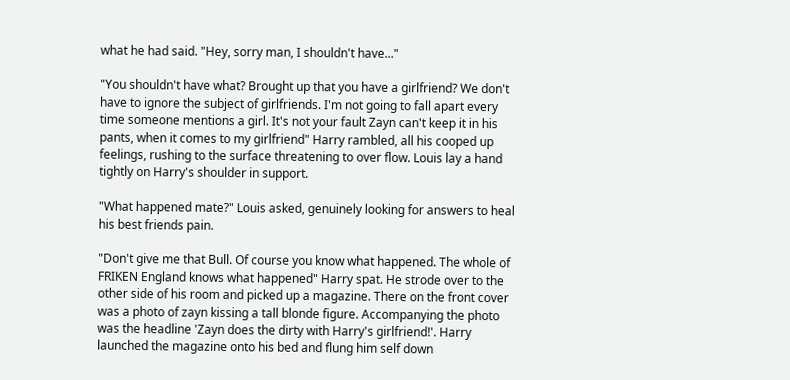what he had said. "Hey, sorry man, I shouldn't have..."

"You shouldn't have what? Brought up that you have a girlfriend? We don't have to ignore the subject of girlfriends. I'm not going to fall apart every time someone mentions a girl. It's not your fault Zayn can't keep it in his pants, when it comes to my girlfriend" Harry rambled, all his cooped up feelings, rushing to the surface threatening to over flow. Louis lay a hand tightly on Harry's shoulder in support.

"What happened mate?" Louis asked, genuinely looking for answers to heal his best friends pain.

"Don't give me that Bull. Of course you know what happened. The whole of FRIKEN England knows what happened" Harry spat. He strode over to the other side of his room and picked up a magazine. There on the front cover was a photo of zayn kissing a tall blonde figure. Accompanying the photo was the headline 'Zayn does the dirty with Harry's girlfriend!'. Harry launched the magazine onto his bed and flung him self down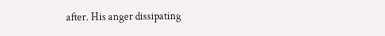after. His anger dissipating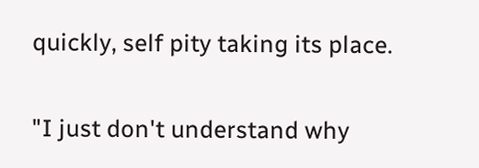quickly, self pity taking its place.

"I just don't understand why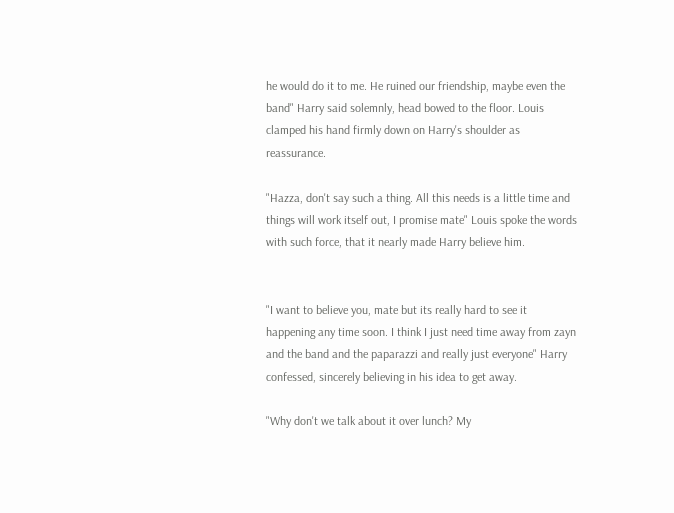he would do it to me. He ruined our friendship, maybe even the band" Harry said solemnly, head bowed to the floor. Louis clamped his hand firmly down on Harry's shoulder as reassurance.

"Hazza, don't say such a thing. All this needs is a little time and things will work itself out, I promise mate" Louis spoke the words with such force, that it nearly made Harry believe him.


"I want to believe you, mate but its really hard to see it happening any time soon. I think I just need time away from zayn and the band and the paparazzi and really just everyone" Harry confessed, sincerely believing in his idea to get away.

"Why don't we talk about it over lunch? My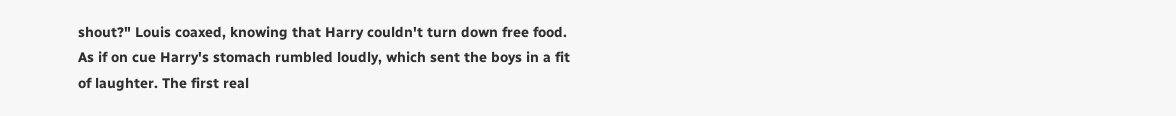shout?" Louis coaxed, knowing that Harry couldn't turn down free food. As if on cue Harry's stomach rumbled loudly, which sent the boys in a fit of laughter. The first real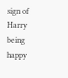sign of Harry being happy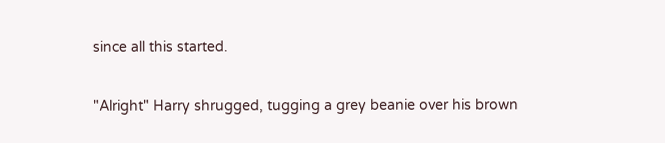since all this started.

"Alright" Harry shrugged, tugging a grey beanie over his brown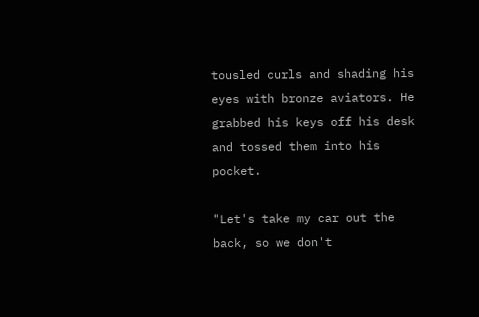tousled curls and shading his eyes with bronze aviators. He grabbed his keys off his desk and tossed them into his pocket.

"Let's take my car out the back, so we don't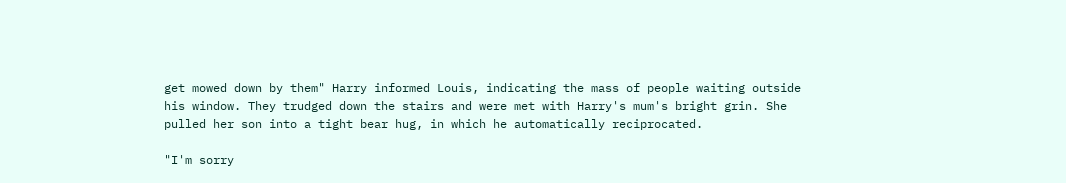get mowed down by them" Harry informed Louis, indicating the mass of people waiting outside his window. They trudged down the stairs and were met with Harry's mum's bright grin. She pulled her son into a tight bear hug, in which he automatically reciprocated.

"I'm sorry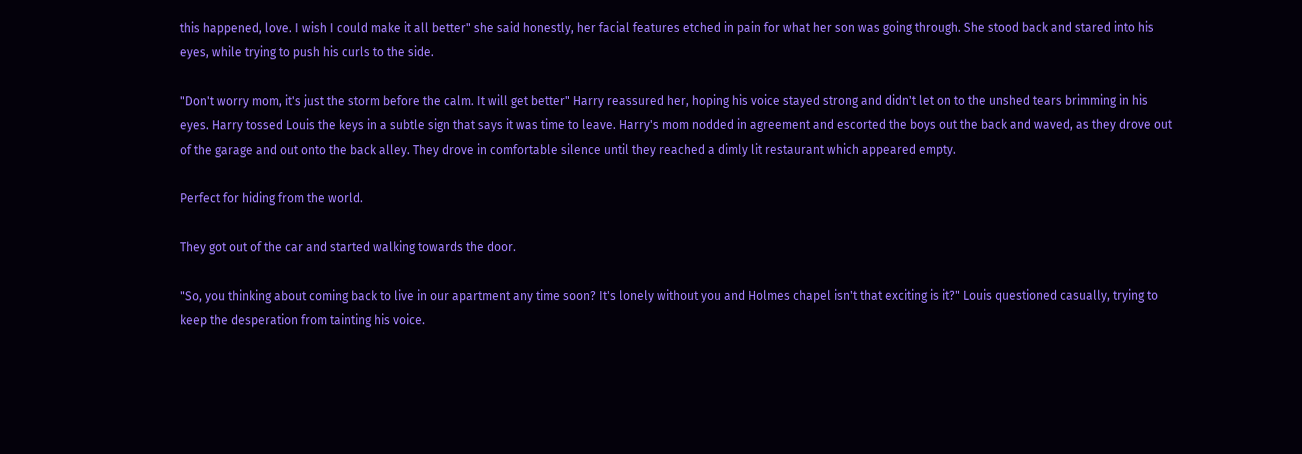this happened, love. I wish I could make it all better" she said honestly, her facial features etched in pain for what her son was going through. She stood back and stared into his eyes, while trying to push his curls to the side.

"Don't worry mom, it's just the storm before the calm. It will get better" Harry reassured her, hoping his voice stayed strong and didn't let on to the unshed tears brimming in his eyes. Harry tossed Louis the keys in a subtle sign that says it was time to leave. Harry's mom nodded in agreement and escorted the boys out the back and waved, as they drove out of the garage and out onto the back alley. They drove in comfortable silence until they reached a dimly lit restaurant which appeared empty.

Perfect for hiding from the world.

They got out of the car and started walking towards the door.

"So, you thinking about coming back to live in our apartment any time soon? It's lonely without you and Holmes chapel isn't that exciting is it?" Louis questioned casually, trying to keep the desperation from tainting his voice.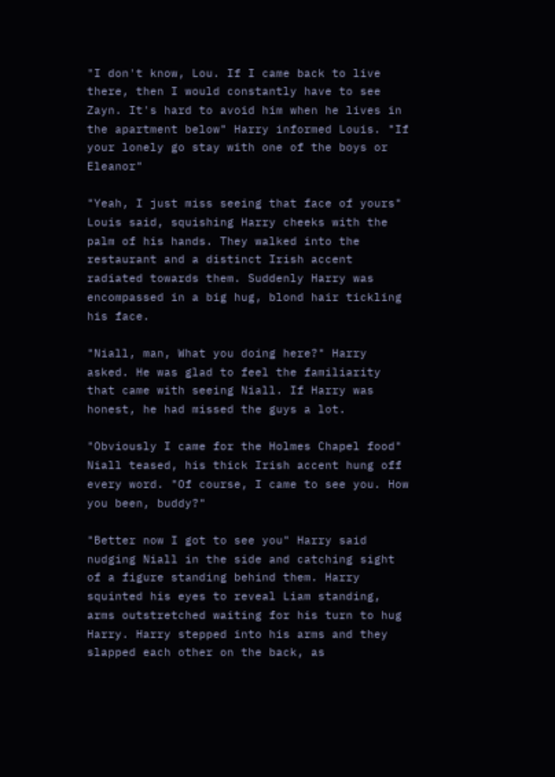"I don't know, Lou. If I came back to live there, then I would constantly have to see Zayn. It's hard to avoid him when he lives in the apartment below" Harry informed Louis. "If your lonely go stay with one of the boys or Eleanor"

"Yeah, I just miss seeing that face of yours" Louis said, squishing Harry cheeks with the palm of his hands. They walked into the restaurant and a distinct Irish accent radiated towards them. Suddenly Harry was encompassed in a big hug, blond hair tickling his face.

"Niall, man, What you doing here?" Harry asked. He was glad to feel the familiarity that came with seeing Niall. If Harry was honest, he had missed the guys a lot.

"Obviously I came for the Holmes Chapel food" Niall teased, his thick Irish accent hung off every word. "Of course, I came to see you. How you been, buddy?"

"Better now I got to see you" Harry said nudging Niall in the side and catching sight of a figure standing behind them. Harry squinted his eyes to reveal Liam standing, arms outstretched waiting for his turn to hug Harry. Harry stepped into his arms and they slapped each other on the back, as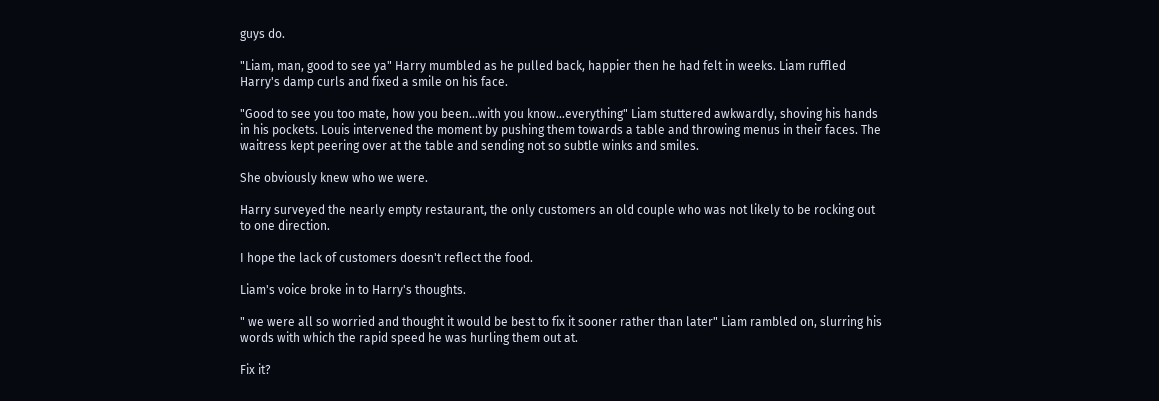guys do.

"Liam, man, good to see ya" Harry mumbled as he pulled back, happier then he had felt in weeks. Liam ruffled Harry's damp curls and fixed a smile on his face.

"Good to see you too mate, how you been...with you know...everything" Liam stuttered awkwardly, shoving his hands in his pockets. Louis intervened the moment by pushing them towards a table and throwing menus in their faces. The waitress kept peering over at the table and sending not so subtle winks and smiles.

She obviously knew who we were.

Harry surveyed the nearly empty restaurant, the only customers an old couple who was not likely to be rocking out to one direction.

I hope the lack of customers doesn't reflect the food.

Liam's voice broke in to Harry's thoughts.

" we were all so worried and thought it would be best to fix it sooner rather than later" Liam rambled on, slurring his words with which the rapid speed he was hurling them out at.

Fix it?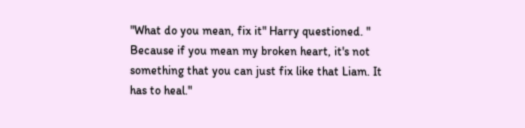"What do you mean, fix it" Harry questioned. " Because if you mean my broken heart, it's not something that you can just fix like that Liam. It has to heal."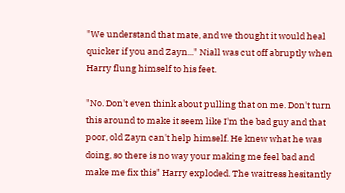"We understand that mate, and we thought it would heal quicker if you and Zayn..." Niall was cut off abruptly when Harry flung himself to his feet.

"No. Don't even think about pulling that on me. Don't turn this around to make it seem like I'm the bad guy and that poor, old Zayn can't help himself. He knew what he was doing, so there is no way your making me feel bad and make me fix this" Harry exploded. The waitress hesitantly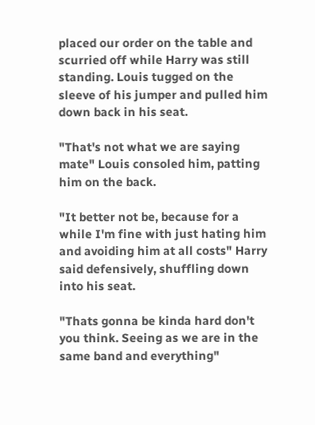placed our order on the table and scurried off while Harry was still standing. Louis tugged on the sleeve of his jumper and pulled him down back in his seat.

"That's not what we are saying mate" Louis consoled him, patting him on the back.

"It better not be, because for a while I'm fine with just hating him and avoiding him at all costs" Harry said defensively, shuffling down into his seat.

"Thats gonna be kinda hard don't you think. Seeing as we are in the same band and everything"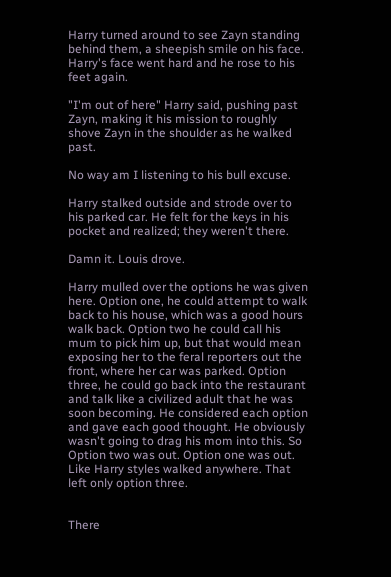Harry turned around to see Zayn standing behind them, a sheepish smile on his face. Harry's face went hard and he rose to his feet again.

"I'm out of here" Harry said, pushing past Zayn, making it his mission to roughly shove Zayn in the shoulder as he walked past.

No way am I listening to his bull excuse.

Harry stalked outside and strode over to his parked car. He felt for the keys in his pocket and realized; they weren't there.

Damn it. Louis drove.

Harry mulled over the options he was given here. Option one, he could attempt to walk back to his house, which was a good hours walk back. Option two he could call his mum to pick him up, but that would mean exposing her to the feral reporters out the front, where her car was parked. Option three, he could go back into the restaurant and talk like a civilized adult that he was soon becoming. He considered each option and gave each good thought. He obviously wasn't going to drag his mom into this. So Option two was out. Option one was out. Like Harry styles walked anywhere. That left only option three.


There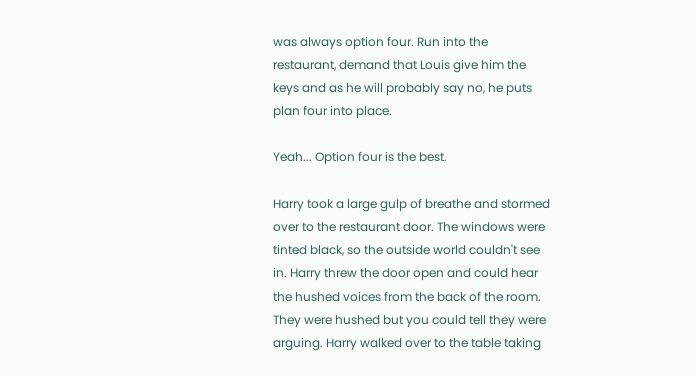was always option four. Run into the restaurant, demand that Louis give him the keys and as he will probably say no, he puts plan four into place.

Yeah... Option four is the best.

Harry took a large gulp of breathe and stormed over to the restaurant door. The windows were tinted black, so the outside world couldn't see in. Harry threw the door open and could hear the hushed voices from the back of the room. They were hushed but you could tell they were arguing. Harry walked over to the table taking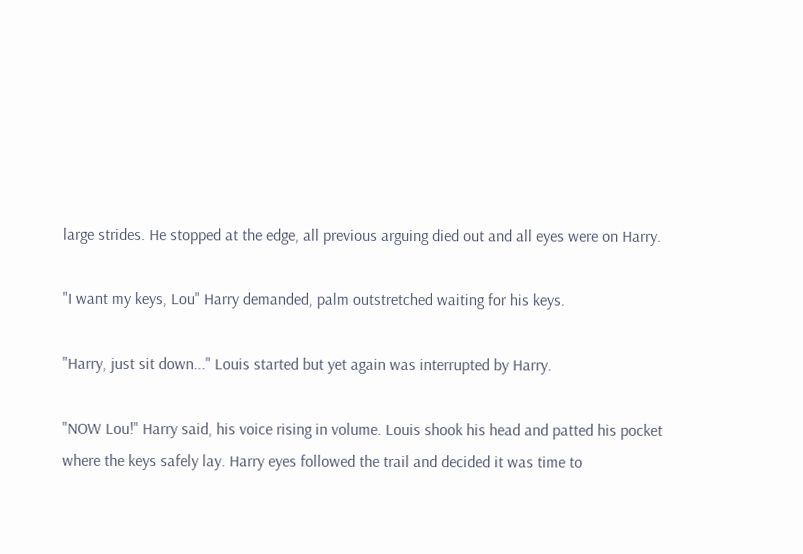large strides. He stopped at the edge, all previous arguing died out and all eyes were on Harry.

"I want my keys, Lou" Harry demanded, palm outstretched waiting for his keys.

"Harry, just sit down..." Louis started but yet again was interrupted by Harry.

"NOW Lou!" Harry said, his voice rising in volume. Louis shook his head and patted his pocket where the keys safely lay. Harry eyes followed the trail and decided it was time to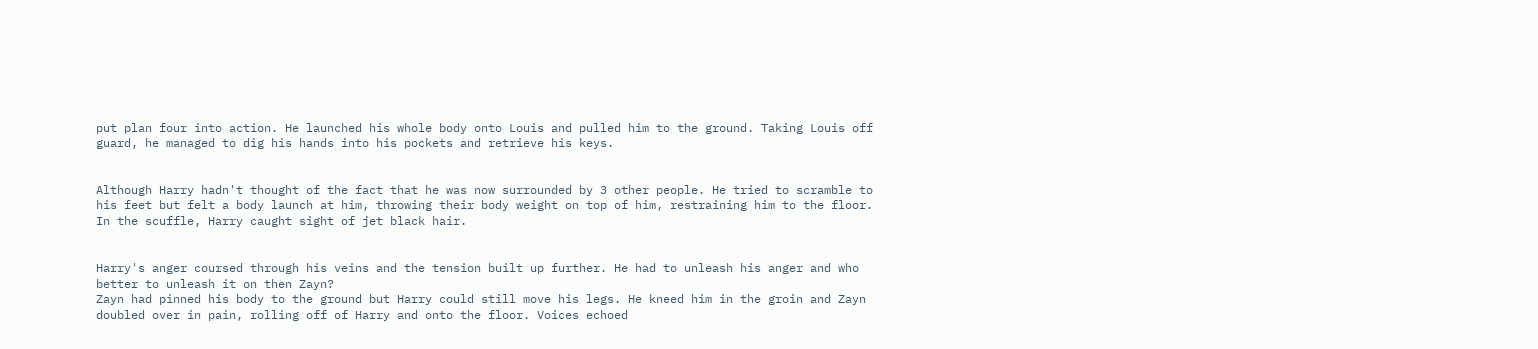put plan four into action. He launched his whole body onto Louis and pulled him to the ground. Taking Louis off guard, he managed to dig his hands into his pockets and retrieve his keys.


Although Harry hadn't thought of the fact that he was now surrounded by 3 other people. He tried to scramble to his feet but felt a body launch at him, throwing their body weight on top of him, restraining him to the floor. In the scuffle, Harry caught sight of jet black hair.


Harry's anger coursed through his veins and the tension built up further. He had to unleash his anger and who better to unleash it on then Zayn?
Zayn had pinned his body to the ground but Harry could still move his legs. He kneed him in the groin and Zayn doubled over in pain, rolling off of Harry and onto the floor. Voices echoed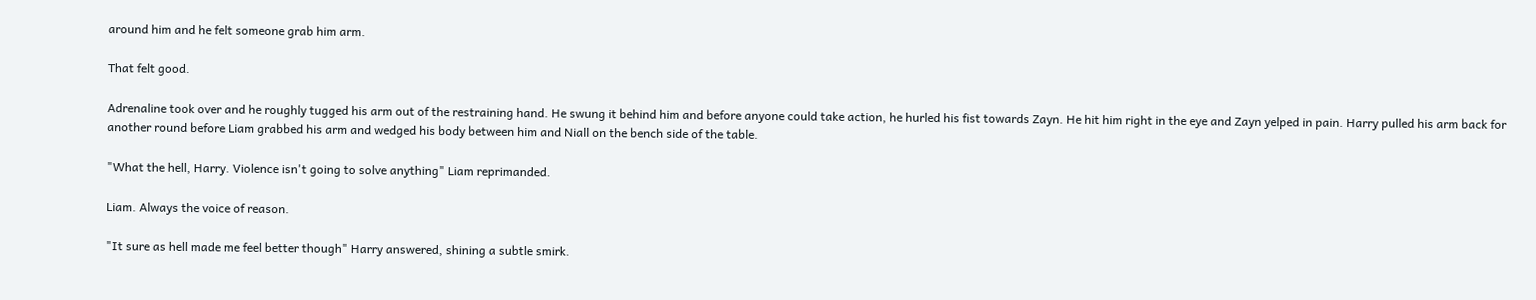around him and he felt someone grab him arm.

That felt good.

Adrenaline took over and he roughly tugged his arm out of the restraining hand. He swung it behind him and before anyone could take action, he hurled his fist towards Zayn. He hit him right in the eye and Zayn yelped in pain. Harry pulled his arm back for another round before Liam grabbed his arm and wedged his body between him and Niall on the bench side of the table.

"What the hell, Harry. Violence isn't going to solve anything" Liam reprimanded.

Liam. Always the voice of reason.

"It sure as hell made me feel better though" Harry answered, shining a subtle smirk.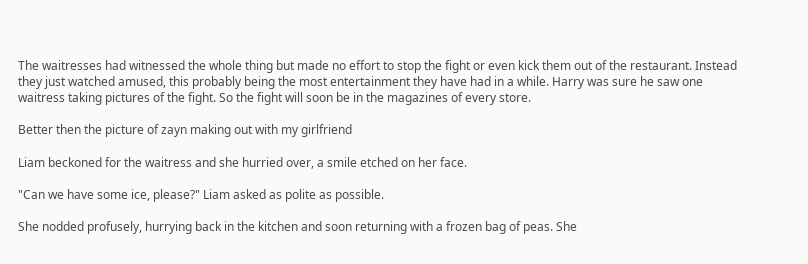The waitresses had witnessed the whole thing but made no effort to stop the fight or even kick them out of the restaurant. Instead they just watched amused, this probably being the most entertainment they have had in a while. Harry was sure he saw one waitress taking pictures of the fight. So the fight will soon be in the magazines of every store.

Better then the picture of zayn making out with my girlfriend

Liam beckoned for the waitress and she hurried over, a smile etched on her face.

"Can we have some ice, please?" Liam asked as polite as possible.

She nodded profusely, hurrying back in the kitchen and soon returning with a frozen bag of peas. She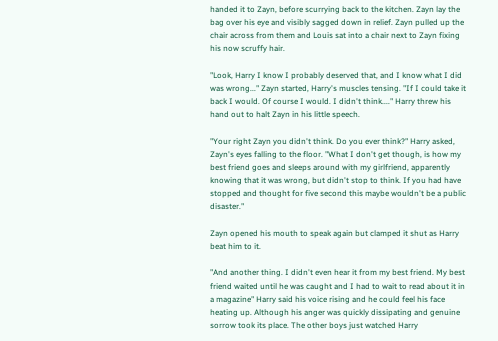handed it to Zayn, before scurrying back to the kitchen. Zayn lay the bag over his eye and visibly sagged down in relief. Zayn pulled up the chair across from them and Louis sat into a chair next to Zayn fixing his now scruffy hair.

"Look, Harry I know I probably deserved that, and I know what I did was wrong..." Zayn started, Harry's muscles tensing. "If I could take it back I would. Of course I would. I didn't think...." Harry threw his hand out to halt Zayn in his little speech.

"Your right Zayn you didn't think. Do you ever think?" Harry asked, Zayn's eyes falling to the floor. "What I don't get though, is how my best friend goes and sleeps around with my girlfriend, apparently knowing that it was wrong, but didn't stop to think. If you had have stopped and thought for five second this maybe wouldn't be a public disaster."

Zayn opened his mouth to speak again but clamped it shut as Harry beat him to it.

"And another thing. I didn't even hear it from my best friend. My best friend waited until he was caught and I had to wait to read about it in a magazine" Harry said his voice rising and he could feel his face heating up. Although his anger was quickly dissipating and genuine sorrow took its place. The other boys just watched Harry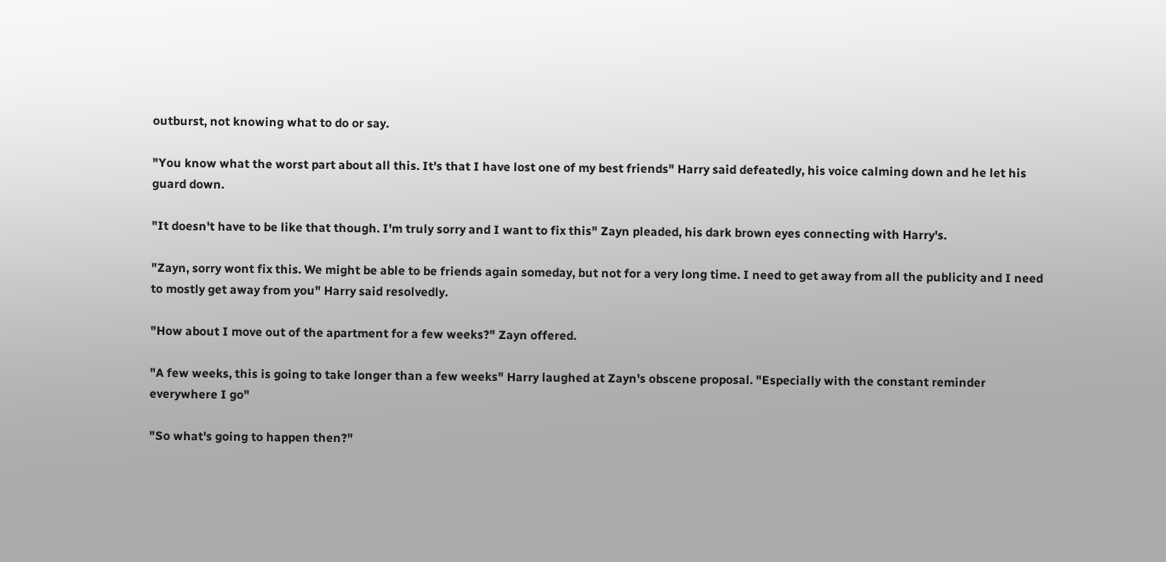outburst, not knowing what to do or say.

"You know what the worst part about all this. It's that I have lost one of my best friends" Harry said defeatedly, his voice calming down and he let his guard down.

"It doesn't have to be like that though. I'm truly sorry and I want to fix this" Zayn pleaded, his dark brown eyes connecting with Harry's.

"Zayn, sorry wont fix this. We might be able to be friends again someday, but not for a very long time. I need to get away from all the publicity and I need to mostly get away from you" Harry said resolvedly.

"How about I move out of the apartment for a few weeks?" Zayn offered.

"A few weeks, this is going to take longer than a few weeks" Harry laughed at Zayn's obscene proposal. "Especially with the constant reminder everywhere I go"

"So what's going to happen then?"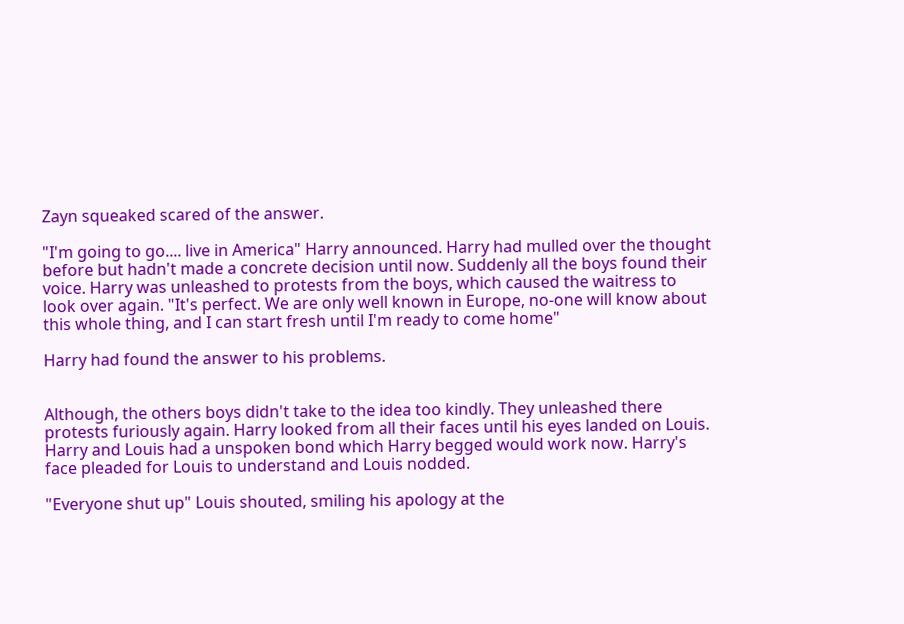Zayn squeaked scared of the answer.

"I'm going to go.... live in America" Harry announced. Harry had mulled over the thought before but hadn't made a concrete decision until now. Suddenly all the boys found their voice. Harry was unleashed to protests from the boys, which caused the waitress to look over again. "It's perfect. We are only well known in Europe, no-one will know about this whole thing, and I can start fresh until I'm ready to come home"

Harry had found the answer to his problems.


Although, the others boys didn't take to the idea too kindly. They unleashed there protests furiously again. Harry looked from all their faces until his eyes landed on Louis. Harry and Louis had a unspoken bond which Harry begged would work now. Harry's face pleaded for Louis to understand and Louis nodded.

"Everyone shut up" Louis shouted, smiling his apology at the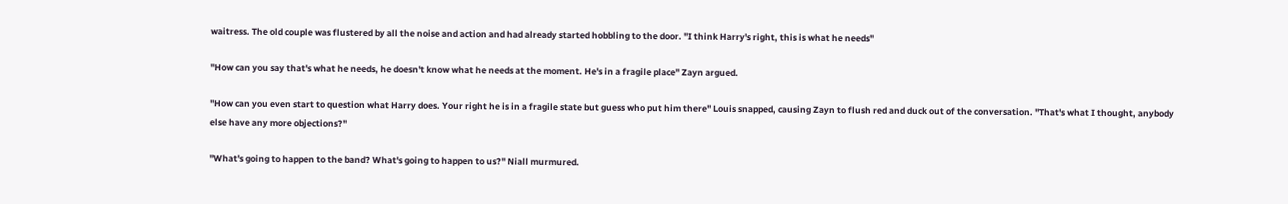waitress. The old couple was flustered by all the noise and action and had already started hobbling to the door. "I think Harry's right, this is what he needs"

"How can you say that's what he needs, he doesn't know what he needs at the moment. He's in a fragile place" Zayn argued.

"How can you even start to question what Harry does. Your right he is in a fragile state but guess who put him there" Louis snapped, causing Zayn to flush red and duck out of the conversation. "That's what I thought, anybody else have any more objections?"

"What's going to happen to the band? What's going to happen to us?" Niall murmured.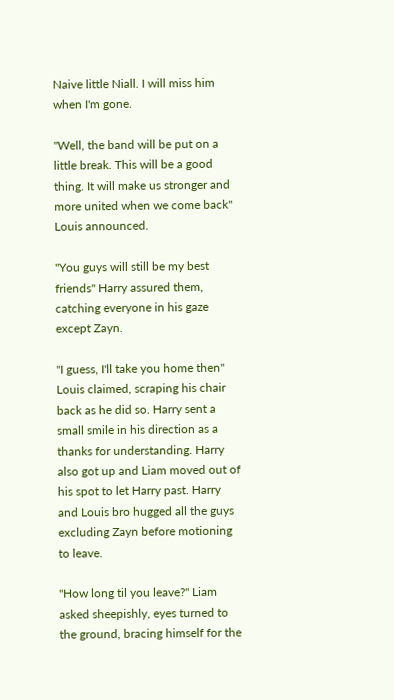Naive little Niall. I will miss him when I'm gone.

"Well, the band will be put on a little break. This will be a good thing. It will make us stronger and more united when we come back" Louis announced.

"You guys will still be my best friends" Harry assured them, catching everyone in his gaze except Zayn.

"I guess, I'll take you home then" Louis claimed, scraping his chair back as he did so. Harry sent a small smile in his direction as a thanks for understanding. Harry also got up and Liam moved out of his spot to let Harry past. Harry and Louis bro hugged all the guys excluding Zayn before motioning to leave.

"How long til you leave?" Liam asked sheepishly, eyes turned to the ground, bracing himself for the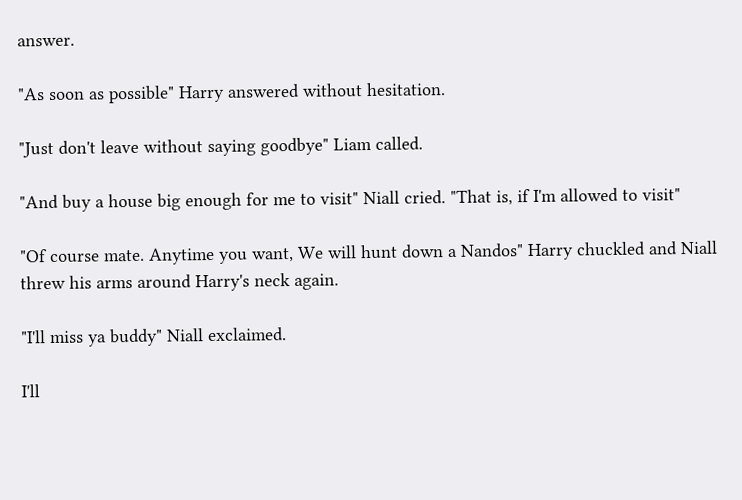answer.

"As soon as possible" Harry answered without hesitation.

"Just don't leave without saying goodbye" Liam called.

"And buy a house big enough for me to visit" Niall cried. "That is, if I'm allowed to visit"

"Of course mate. Anytime you want, We will hunt down a Nandos" Harry chuckled and Niall threw his arms around Harry's neck again.

"I'll miss ya buddy" Niall exclaimed.

I'll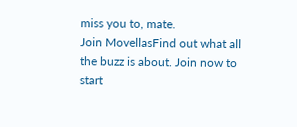miss you to, mate.
Join MovellasFind out what all the buzz is about. Join now to start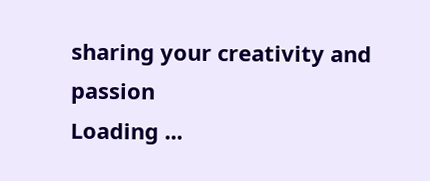sharing your creativity and passion
Loading ...